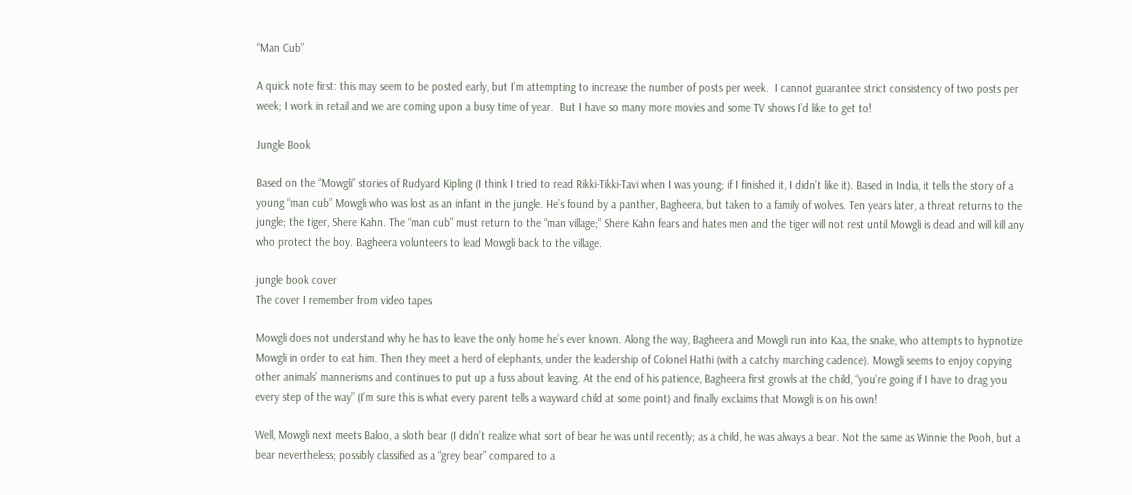“Man Cub”

A quick note first: this may seem to be posted early, but I’m attempting to increase the number of posts per week.  I cannot guarantee strict consistency of two posts per week; I work in retail and we are coming upon a busy time of year.  But I have so many more movies and some TV shows I’d like to get to!

Jungle Book

Based on the “Mowgli” stories of Rudyard Kipling (I think I tried to read Rikki-Tikki-Tavi when I was young; if I finished it, I didn’t like it). Based in India, it tells the story of a young “man cub” Mowgli who was lost as an infant in the jungle. He’s found by a panther, Bagheera, but taken to a family of wolves. Ten years later, a threat returns to the jungle; the tiger, Shere Kahn. The “man cub” must return to the “man village;” Shere Kahn fears and hates men and the tiger will not rest until Mowgli is dead and will kill any who protect the boy. Bagheera volunteers to lead Mowgli back to the village.

jungle book cover
The cover I remember from video tapes

Mowgli does not understand why he has to leave the only home he’s ever known. Along the way, Bagheera and Mowgli run into Kaa, the snake, who attempts to hypnotize Mowgli in order to eat him. Then they meet a herd of elephants, under the leadership of Colonel Hathi (with a catchy marching cadence). Mowgli seems to enjoy copying other animals’ mannerisms and continues to put up a fuss about leaving. At the end of his patience, Bagheera first growls at the child, “you’re going if I have to drag you every step of the way” (I’m sure this is what every parent tells a wayward child at some point) and finally exclaims that Mowgli is on his own!

Well, Mowgli next meets Baloo, a sloth bear (I didn’t realize what sort of bear he was until recently; as a child, he was always a bear. Not the same as Winnie the Pooh, but a bear nevertheless; possibly classified as a “grey bear” compared to a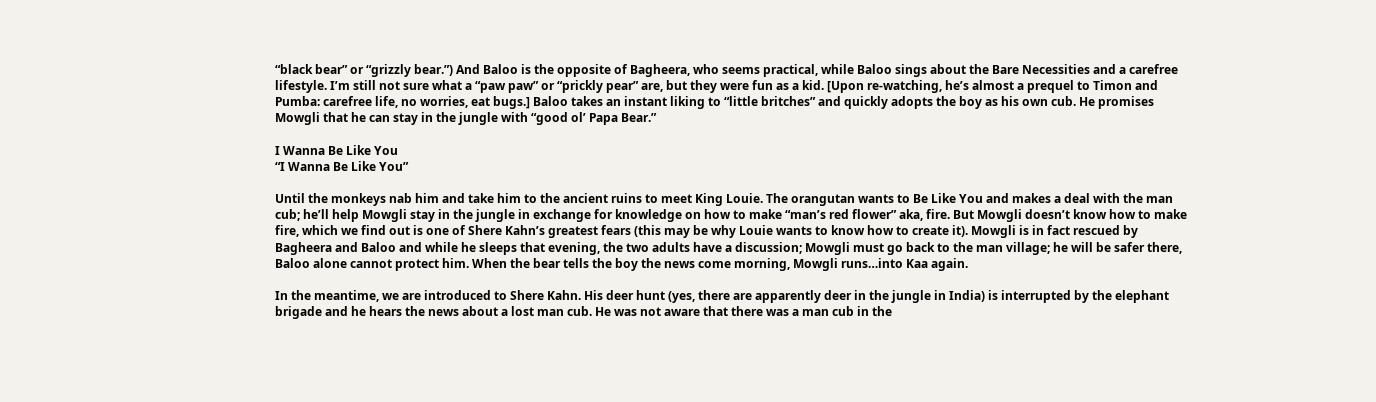“black bear” or “grizzly bear.”) And Baloo is the opposite of Bagheera, who seems practical, while Baloo sings about the Bare Necessities and a carefree lifestyle. I’m still not sure what a “paw paw” or “prickly pear” are, but they were fun as a kid. [Upon re-watching, he’s almost a prequel to Timon and Pumba: carefree life, no worries, eat bugs.] Baloo takes an instant liking to “little britches” and quickly adopts the boy as his own cub. He promises Mowgli that he can stay in the jungle with “good ol’ Papa Bear.”

I Wanna Be Like You
“I Wanna Be Like You”

Until the monkeys nab him and take him to the ancient ruins to meet King Louie. The orangutan wants to Be Like You and makes a deal with the man cub; he’ll help Mowgli stay in the jungle in exchange for knowledge on how to make “man’s red flower” aka, fire. But Mowgli doesn’t know how to make fire, which we find out is one of Shere Kahn’s greatest fears (this may be why Louie wants to know how to create it). Mowgli is in fact rescued by Bagheera and Baloo and while he sleeps that evening, the two adults have a discussion; Mowgli must go back to the man village; he will be safer there, Baloo alone cannot protect him. When the bear tells the boy the news come morning, Mowgli runs…into Kaa again.

In the meantime, we are introduced to Shere Kahn. His deer hunt (yes, there are apparently deer in the jungle in India) is interrupted by the elephant brigade and he hears the news about a lost man cub. He was not aware that there was a man cub in the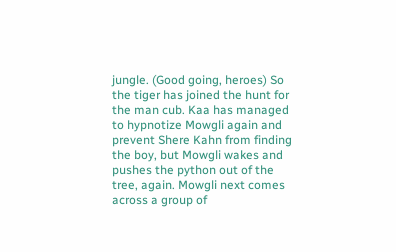jungle. (Good going, heroes) So the tiger has joined the hunt for the man cub. Kaa has managed to hypnotize Mowgli again and prevent Shere Kahn from finding the boy, but Mowgli wakes and pushes the python out of the tree, again. Mowgli next comes across a group of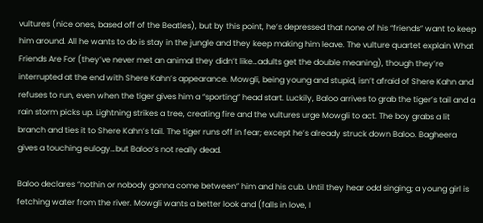vultures (nice ones, based off of the Beatles), but by this point, he’s depressed that none of his “friends” want to keep him around. All he wants to do is stay in the jungle and they keep making him leave. The vulture quartet explain What Friends Are For (they’ve never met an animal they didn’t like…adults get the double meaning), though they’re interrupted at the end with Shere Kahn’s appearance. Mowgli, being young and stupid, isn’t afraid of Shere Kahn and refuses to run, even when the tiger gives him a “sporting” head start. Luckily, Baloo arrives to grab the tiger’s tail and a rain storm picks up. Lightning strikes a tree, creating fire and the vultures urge Mowgli to act. The boy grabs a lit branch and ties it to Shere Kahn’s tail. The tiger runs off in fear; except he’s already struck down Baloo. Bagheera gives a touching eulogy…but Baloo’s not really dead.

Baloo declares “nothin or nobody gonna come between” him and his cub. Until they hear odd singing; a young girl is fetching water from the river. Mowgli wants a better look and (falls in love, I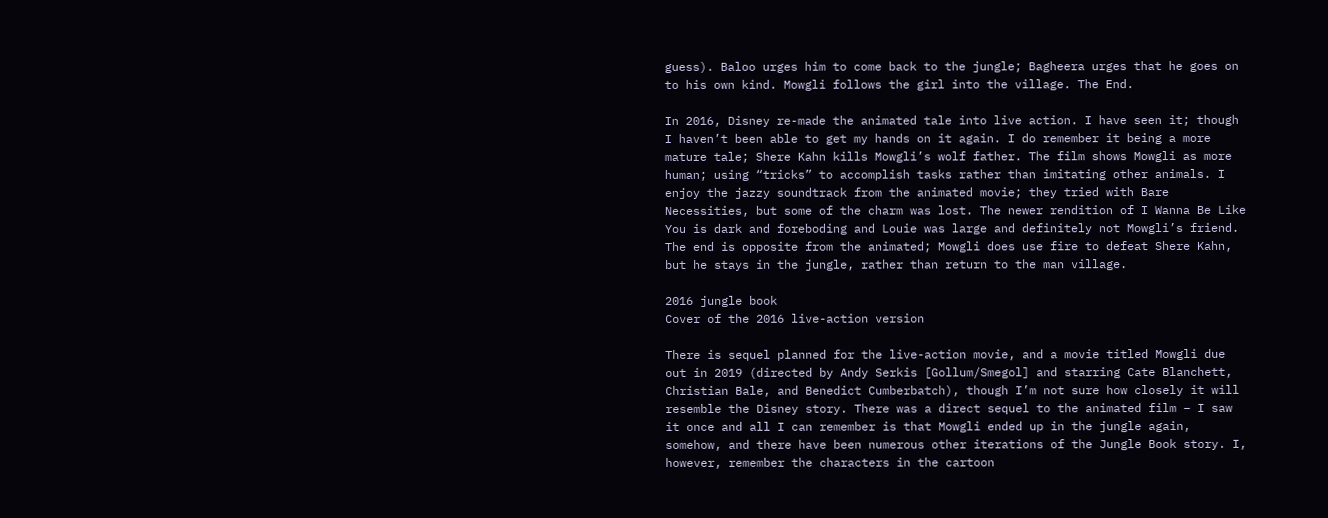guess). Baloo urges him to come back to the jungle; Bagheera urges that he goes on to his own kind. Mowgli follows the girl into the village. The End.

In 2016, Disney re-made the animated tale into live action. I have seen it; though I haven’t been able to get my hands on it again. I do remember it being a more mature tale; Shere Kahn kills Mowgli’s wolf father. The film shows Mowgli as more human; using “tricks” to accomplish tasks rather than imitating other animals. I enjoy the jazzy soundtrack from the animated movie; they tried with Bare Necessities, but some of the charm was lost. The newer rendition of I Wanna Be Like You is dark and foreboding and Louie was large and definitely not Mowgli’s friend. The end is opposite from the animated; Mowgli does use fire to defeat Shere Kahn, but he stays in the jungle, rather than return to the man village.

2016 jungle book
Cover of the 2016 live-action version

There is sequel planned for the live-action movie, and a movie titled Mowgli due out in 2019 (directed by Andy Serkis [Gollum/Smegol] and starring Cate Blanchett, Christian Bale, and Benedict Cumberbatch), though I’m not sure how closely it will resemble the Disney story. There was a direct sequel to the animated film – I saw it once and all I can remember is that Mowgli ended up in the jungle again, somehow, and there have been numerous other iterations of the Jungle Book story. I, however, remember the characters in the cartoon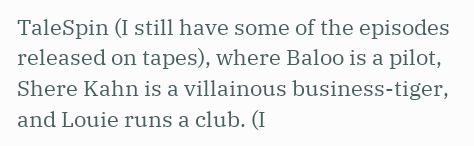TaleSpin (I still have some of the episodes released on tapes), where Baloo is a pilot, Shere Kahn is a villainous business-tiger, and Louie runs a club. (I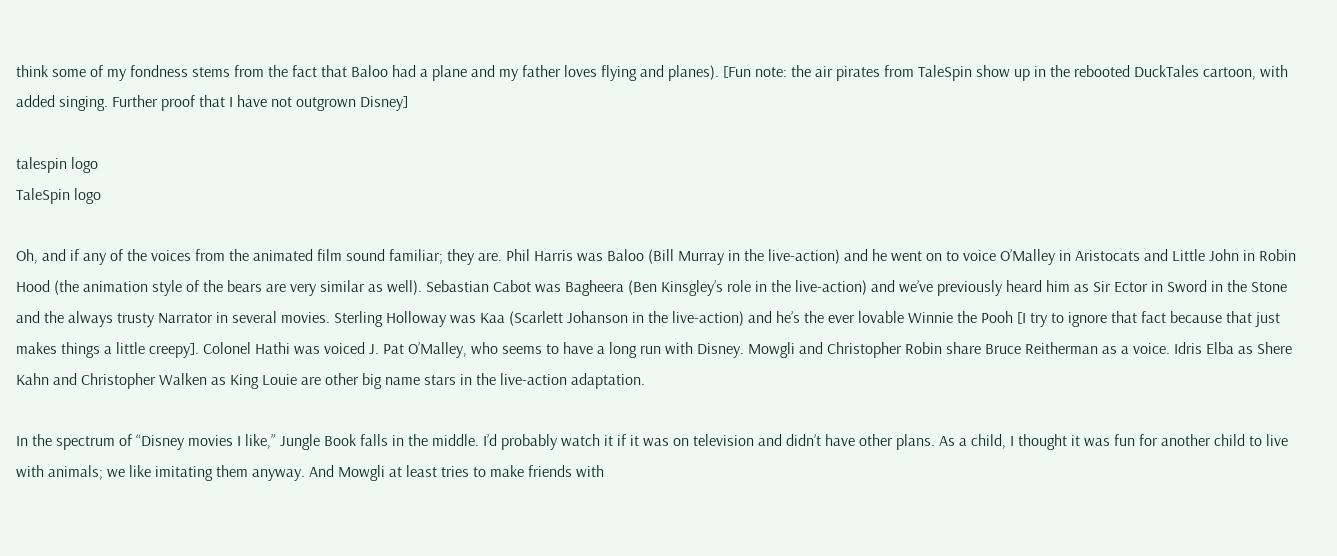think some of my fondness stems from the fact that Baloo had a plane and my father loves flying and planes). [Fun note: the air pirates from TaleSpin show up in the rebooted DuckTales cartoon, with added singing. Further proof that I have not outgrown Disney]

talespin logo
TaleSpin logo

Oh, and if any of the voices from the animated film sound familiar; they are. Phil Harris was Baloo (Bill Murray in the live-action) and he went on to voice O’Malley in Aristocats and Little John in Robin Hood (the animation style of the bears are very similar as well). Sebastian Cabot was Bagheera (Ben Kinsgley’s role in the live-action) and we’ve previously heard him as Sir Ector in Sword in the Stone and the always trusty Narrator in several movies. Sterling Holloway was Kaa (Scarlett Johanson in the live-action) and he’s the ever lovable Winnie the Pooh [I try to ignore that fact because that just makes things a little creepy]. Colonel Hathi was voiced J. Pat O’Malley, who seems to have a long run with Disney. Mowgli and Christopher Robin share Bruce Reitherman as a voice. Idris Elba as Shere Kahn and Christopher Walken as King Louie are other big name stars in the live-action adaptation.

In the spectrum of “Disney movies I like,” Jungle Book falls in the middle. I’d probably watch it if it was on television and didn’t have other plans. As a child, I thought it was fun for another child to live with animals; we like imitating them anyway. And Mowgli at least tries to make friends with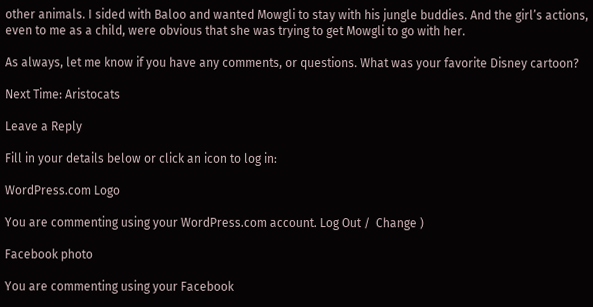other animals. I sided with Baloo and wanted Mowgli to stay with his jungle buddies. And the girl’s actions, even to me as a child, were obvious that she was trying to get Mowgli to go with her.

As always, let me know if you have any comments, or questions. What was your favorite Disney cartoon?

Next Time: Aristocats

Leave a Reply

Fill in your details below or click an icon to log in:

WordPress.com Logo

You are commenting using your WordPress.com account. Log Out /  Change )

Facebook photo

You are commenting using your Facebook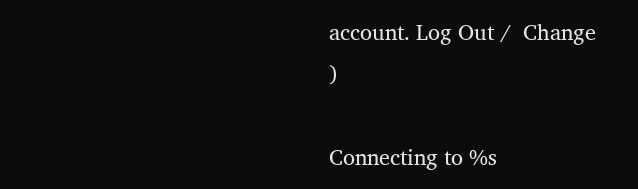account. Log Out /  Change )

Connecting to %s